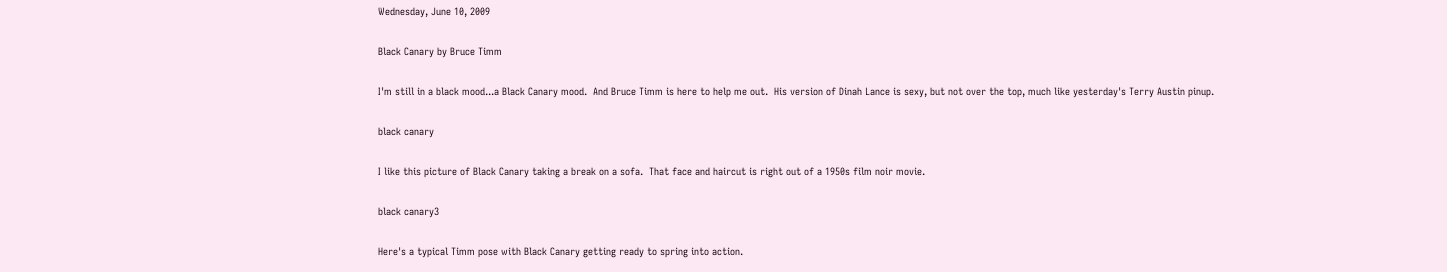Wednesday, June 10, 2009

Black Canary by Bruce Timm

I'm still in a black mood...a Black Canary mood.  And Bruce Timm is here to help me out.  His version of Dinah Lance is sexy, but not over the top, much like yesterday's Terry Austin pinup.

black canary

I like this picture of Black Canary taking a break on a sofa.  That face and haircut is right out of a 1950s film noir movie.

black canary3

Here's a typical Timm pose with Black Canary getting ready to spring into action.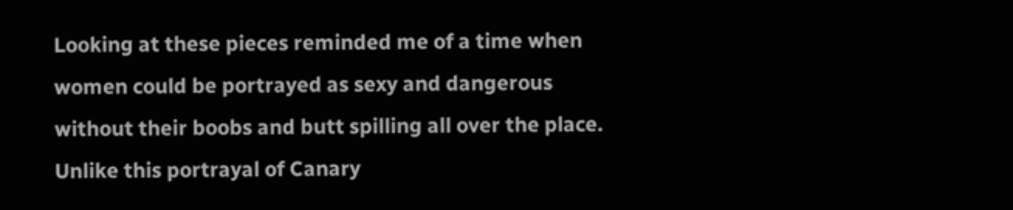Looking at these pieces reminded me of a time when women could be portrayed as sexy and dangerous without their boobs and butt spilling all over the place.  Unlike this portrayal of Canary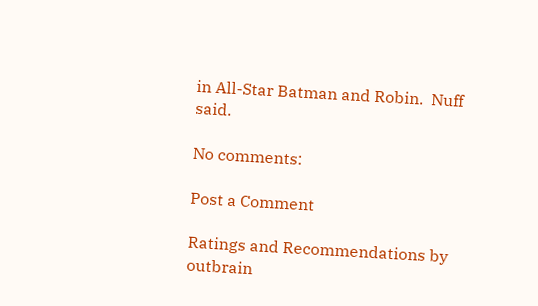in All-Star Batman and Robin.  Nuff said.

No comments:

Post a Comment

Ratings and Recommendations by outbrain